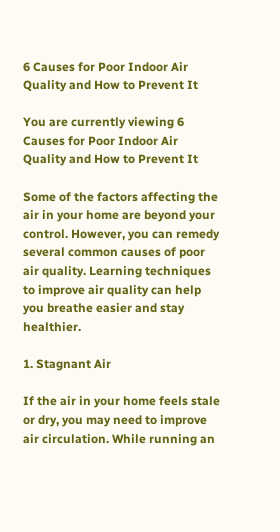6 Causes for Poor Indoor Air Quality and How to Prevent It

You are currently viewing 6 Causes for Poor Indoor Air Quality and How to Prevent It

Some of the factors affecting the air in your home are beyond your control. However, you can remedy several common causes of poor air quality. Learning techniques to improve air quality can help you breathe easier and stay healthier.

1. Stagnant Air

If the air in your home feels stale or dry, you may need to improve air circulation. While running an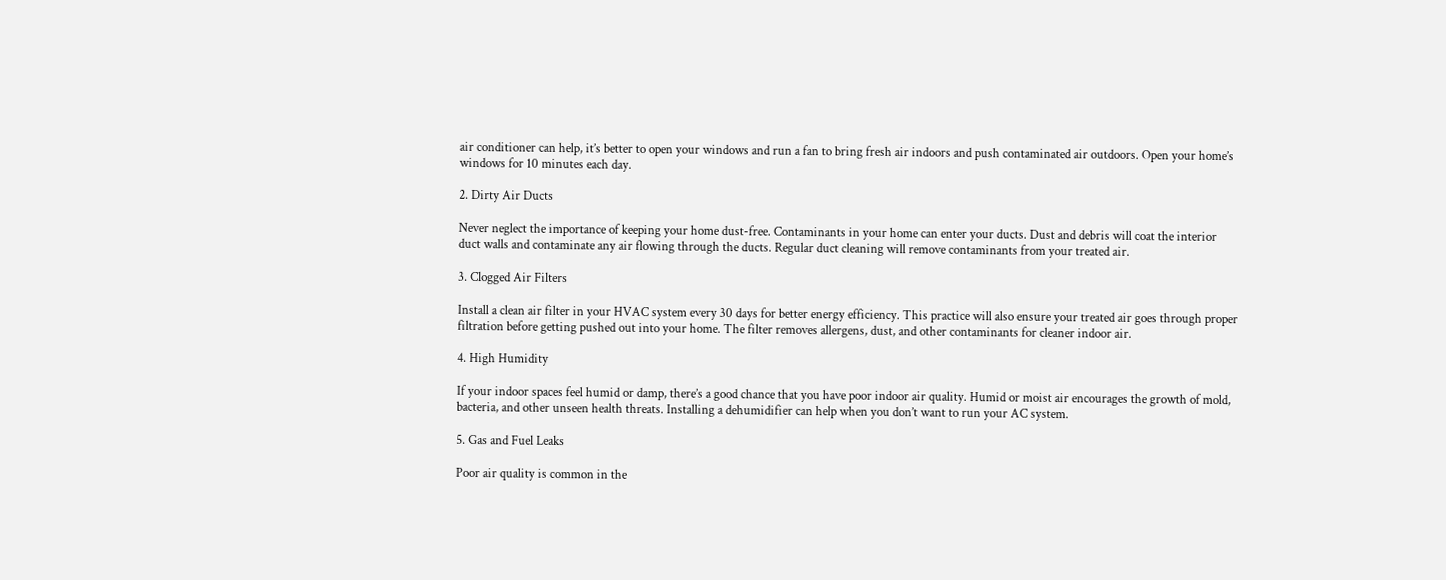air conditioner can help, it’s better to open your windows and run a fan to bring fresh air indoors and push contaminated air outdoors. Open your home’s windows for 10 minutes each day.

2. Dirty Air Ducts

Never neglect the importance of keeping your home dust-free. Contaminants in your home can enter your ducts. Dust and debris will coat the interior duct walls and contaminate any air flowing through the ducts. Regular duct cleaning will remove contaminants from your treated air.

3. Clogged Air Filters

Install a clean air filter in your HVAC system every 30 days for better energy efficiency. This practice will also ensure your treated air goes through proper filtration before getting pushed out into your home. The filter removes allergens, dust, and other contaminants for cleaner indoor air.

4. High Humidity

If your indoor spaces feel humid or damp, there’s a good chance that you have poor indoor air quality. Humid or moist air encourages the growth of mold, bacteria, and other unseen health threats. Installing a dehumidifier can help when you don’t want to run your AC system.

5. Gas and Fuel Leaks

Poor air quality is common in the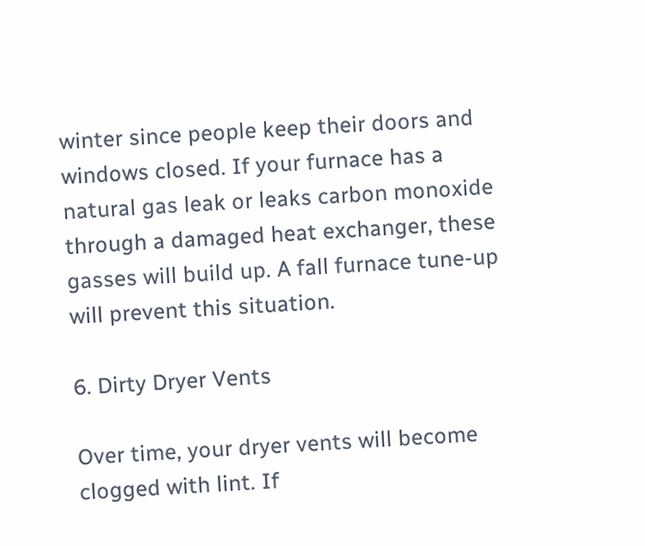winter since people keep their doors and windows closed. If your furnace has a natural gas leak or leaks carbon monoxide through a damaged heat exchanger, these gasses will build up. A fall furnace tune-up will prevent this situation.

6. Dirty Dryer Vents

Over time, your dryer vents will become clogged with lint. If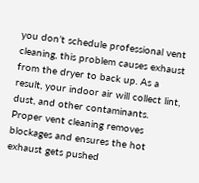you don’t schedule professional vent cleaning, this problem causes exhaust from the dryer to back up. As a result, your indoor air will collect lint, dust, and other contaminants. Proper vent cleaning removes blockages and ensures the hot exhaust gets pushed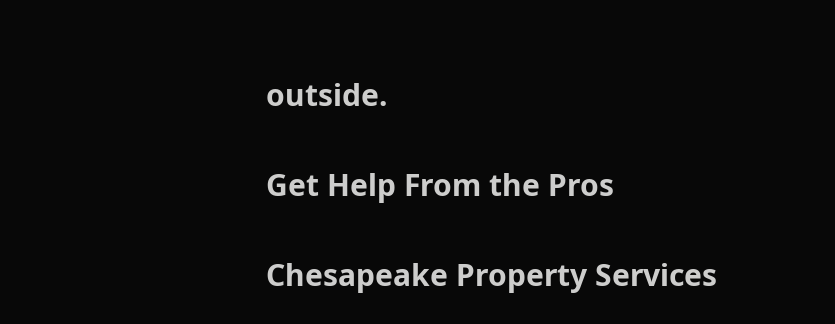outside.

Get Help From the Pros

Chesapeake Property Services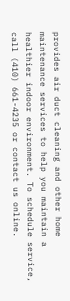provides air duct cleaning and other home maintenance services to help you maintain a healthier indoor environment. To schedule service, call (410) 661-4235 or contact us online.